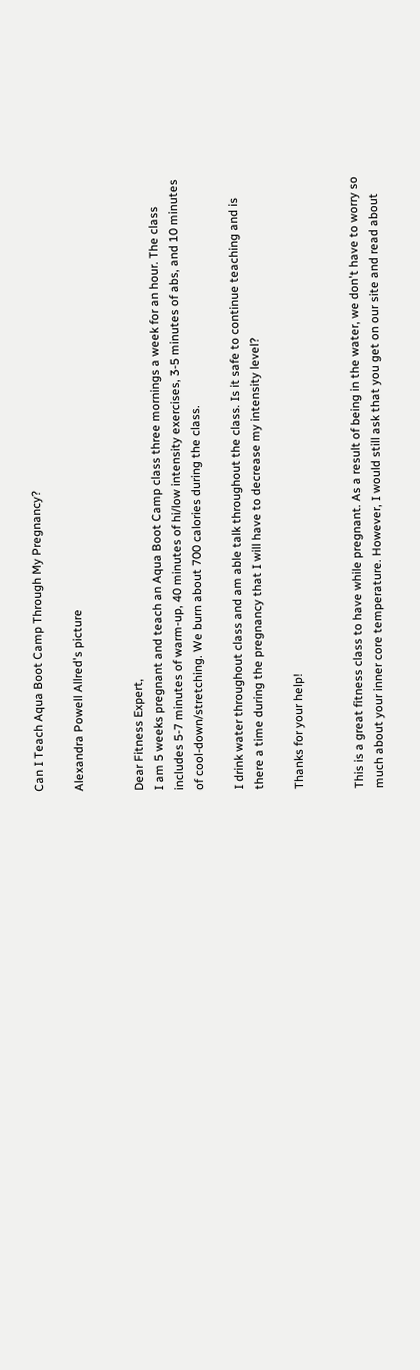Can I Teach Aqua Boot Camp Through My Pregnancy?

Alexandra Powell Allred's picture


Dear Fitness Expert,
I am 5 weeks pregnant and teach an Aqua Boot Camp class three mornings a week for an hour. The class includes 5-7 minutes of warm-up, 40 minutes of hi/low intensity exercises, 3-5 minutes of abs, and 10 minutes of cool-down/stretching. We burn about 700 calories during the class.

I drink water throughout class and am able talk throughout the class. Is it safe to continue teaching and is there a time during the pregnancy that I will have to decrease my intensity level?

Thanks for your help!


This is a great fitness class to have while pregnant. As a result of being in the water, we don't have to worry so much about your inner core temperature. However, I would still ask that you get on our site and read about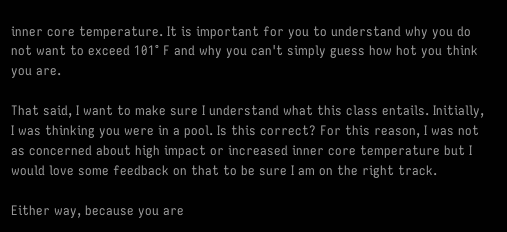inner core temperature. It is important for you to understand why you do not want to exceed 101° F and why you can't simply guess how hot you think you are.

That said, I want to make sure I understand what this class entails. Initially, I was thinking you were in a pool. Is this correct? For this reason, I was not as concerned about high impact or increased inner core temperature but I would love some feedback on that to be sure I am on the right track.

Either way, because you are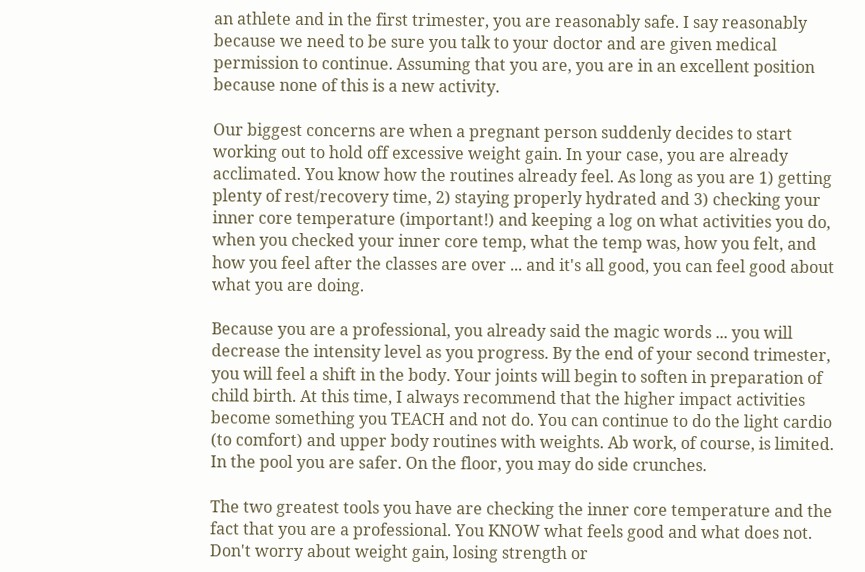an athlete and in the first trimester, you are reasonably safe. I say reasonably because we need to be sure you talk to your doctor and are given medical permission to continue. Assuming that you are, you are in an excellent position because none of this is a new activity.

Our biggest concerns are when a pregnant person suddenly decides to start working out to hold off excessive weight gain. In your case, you are already acclimated. You know how the routines already feel. As long as you are 1) getting plenty of rest/recovery time, 2) staying properly hydrated and 3) checking your inner core temperature (important!) and keeping a log on what activities you do, when you checked your inner core temp, what the temp was, how you felt, and how you feel after the classes are over ... and it's all good, you can feel good about what you are doing.

Because you are a professional, you already said the magic words ... you will decrease the intensity level as you progress. By the end of your second trimester, you will feel a shift in the body. Your joints will begin to soften in preparation of child birth. At this time, I always recommend that the higher impact activities become something you TEACH and not do. You can continue to do the light cardio (to comfort) and upper body routines with weights. Ab work, of course, is limited. In the pool you are safer. On the floor, you may do side crunches.

The two greatest tools you have are checking the inner core temperature and the fact that you are a professional. You KNOW what feels good and what does not. Don't worry about weight gain, losing strength or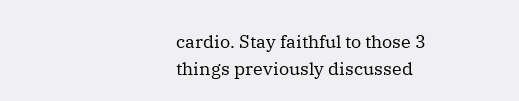cardio. Stay faithful to those 3 things previously discussed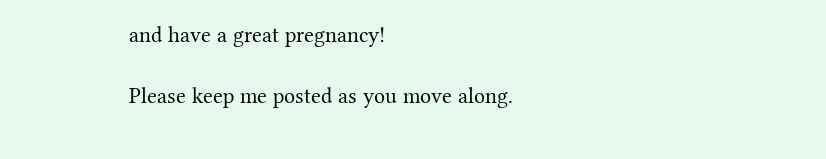and have a great pregnancy!

Please keep me posted as you move along.